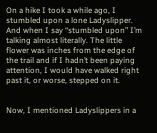On a hike I took a while ago, I stumbled upon a lone Ladyslipper. And when I say “stumbled upon” I’m talking almost literally. The little flower was inches from the edge of the trail and if I hadn’t been paying attention, I would have walked right past it, or worse, stepped on it.


Now, I mentioned Ladyslippers in a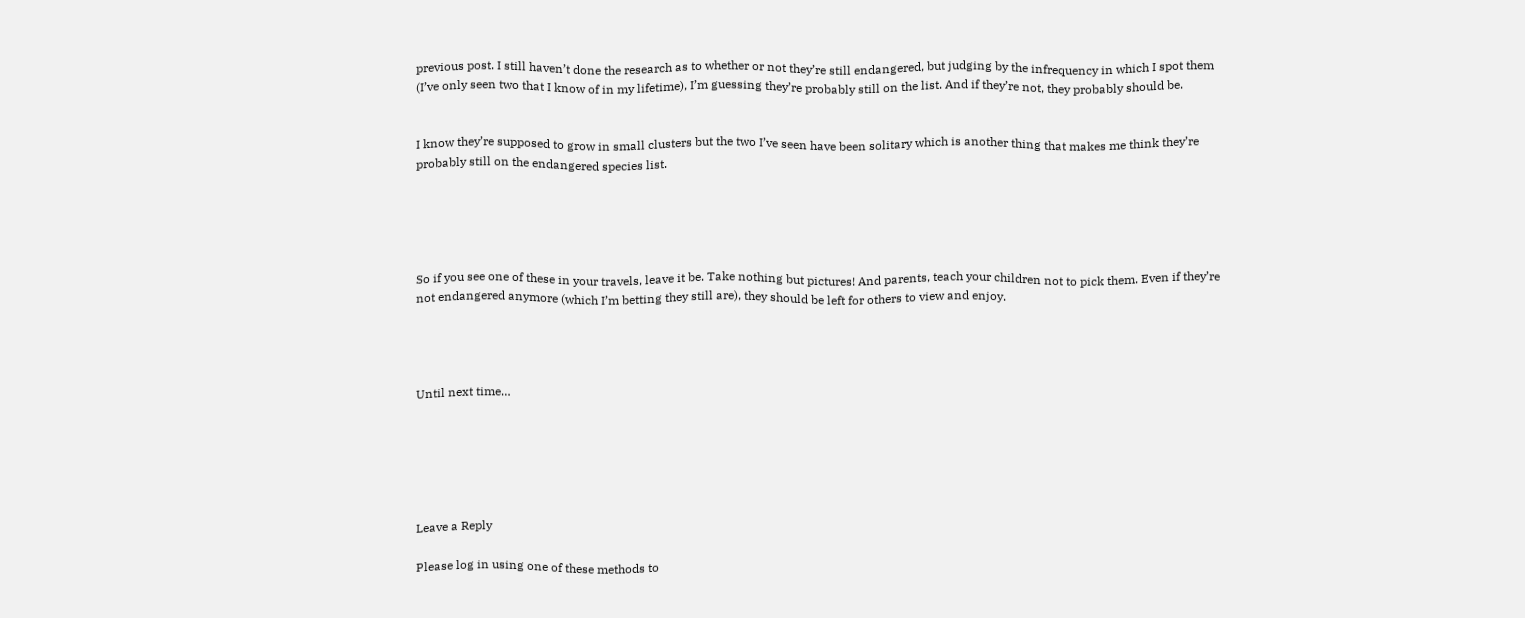previous post. I still haven’t done the research as to whether or not they’re still endangered, but judging by the infrequency in which I spot them (I’ve only seen two that I know of in my lifetime), I’m guessing they’re probably still on the list. And if they’re not, they probably should be.


I know they’re supposed to grow in small clusters but the two I’ve seen have been solitary which is another thing that makes me think they’re probably still on the endangered species list.





So if you see one of these in your travels, leave it be. Take nothing but pictures! And parents, teach your children not to pick them. Even if they’re not endangered anymore (which I’m betting they still are), they should be left for others to view and enjoy.




Until next time…






Leave a Reply

Please log in using one of these methods to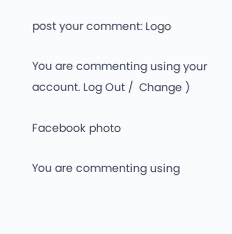post your comment: Logo

You are commenting using your account. Log Out /  Change )

Facebook photo

You are commenting using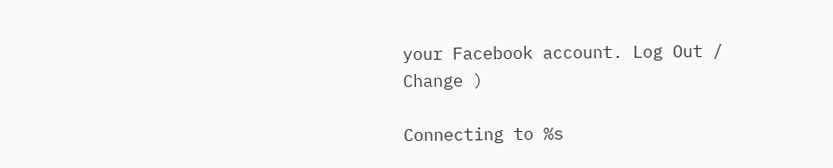your Facebook account. Log Out /  Change )

Connecting to %s